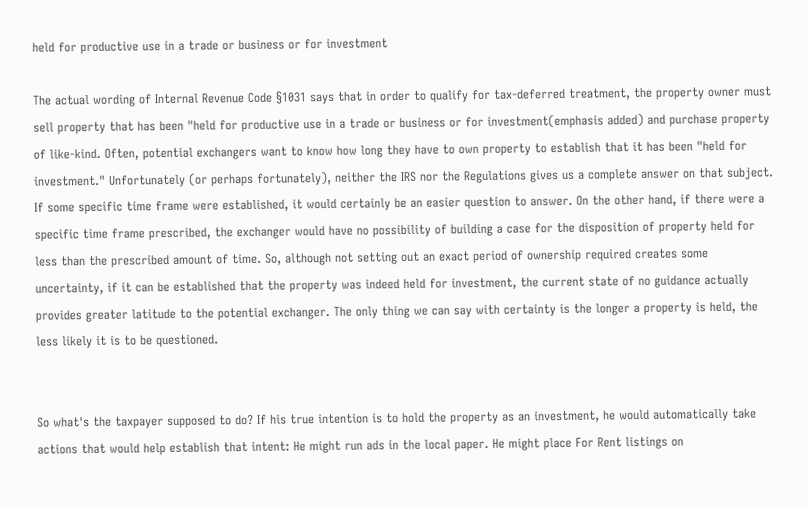held for productive use in a trade or business or for investment

The actual wording of Internal Revenue Code §1031 says that in order to qualify for tax-deferred treatment, the property owner must sell property that has been "held for productive use in a trade or business or for investment(emphasis added) and purchase property of like-kind. Often, potential exchangers want to know how long they have to own property to establish that it has been "held for investment." Unfortunately (or perhaps fortunately), neither the IRS nor the Regulations gives us a complete answer on that subject. If some specific time frame were established, it would certainly be an easier question to answer. On the other hand, if there were a specific time frame prescribed, the exchanger would have no possibility of building a case for the disposition of property held for less than the prescribed amount of time. So, although not setting out an exact period of ownership required creates some uncertainty, if it can be established that the property was indeed held for investment, the current state of no guidance actually provides greater latitude to the potential exchanger. The only thing we can say with certainty is the longer a property is held, the less likely it is to be questioned.


So what's the taxpayer supposed to do? If his true intention is to hold the property as an investment, he would automatically take actions that would help establish that intent: He might run ads in the local paper. He might place For Rent listings on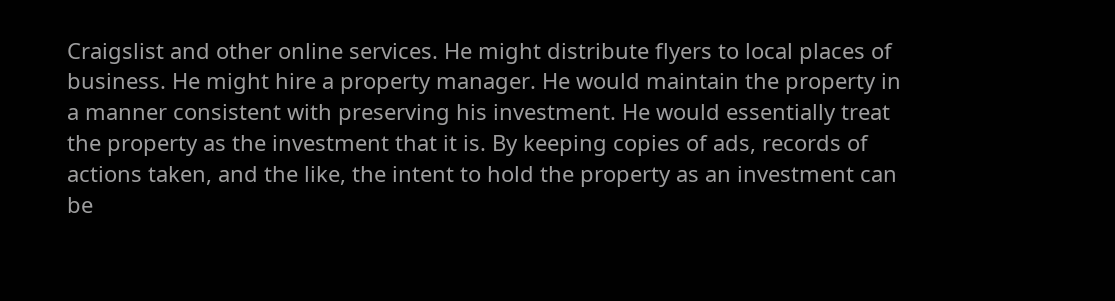Craigslist and other online services. He might distribute flyers to local places of business. He might hire a property manager. He would maintain the property in a manner consistent with preserving his investment. He would essentially treat the property as the investment that it is. By keeping copies of ads, records of actions taken, and the like, the intent to hold the property as an investment can be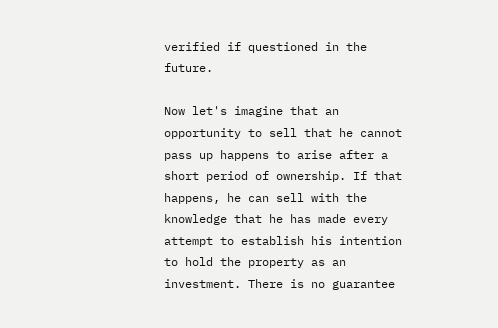verified if questioned in the future.

Now let's imagine that an opportunity to sell that he cannot pass up happens to arise after a short period of ownership. If that happens, he can sell with the knowledge that he has made every attempt to establish his intention to hold the property as an investment. There is no guarantee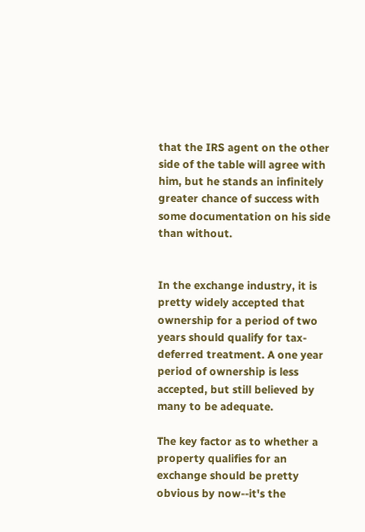that the IRS agent on the other side of the table will agree with him, but he stands an infinitely greater chance of success with some documentation on his side than without.


In the exchange industry, it is pretty widely accepted that ownership for a period of two years should qualify for tax-deferred treatment. A one year period of ownership is less accepted, but still believed by many to be adequate.

The key factor as to whether a property qualifies for an exchange should be pretty obvious by now--it's the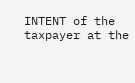INTENT of the taxpayer at the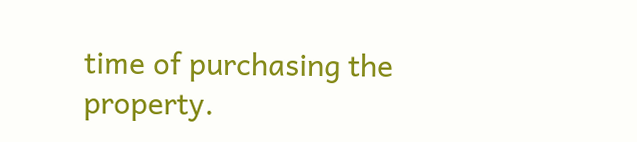time of purchasing the property.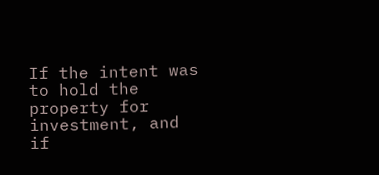If the intent was to hold the property for investment, and if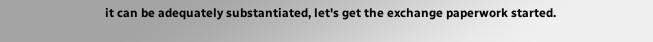it can be adequately substantiated, let's get the exchange paperwork started.